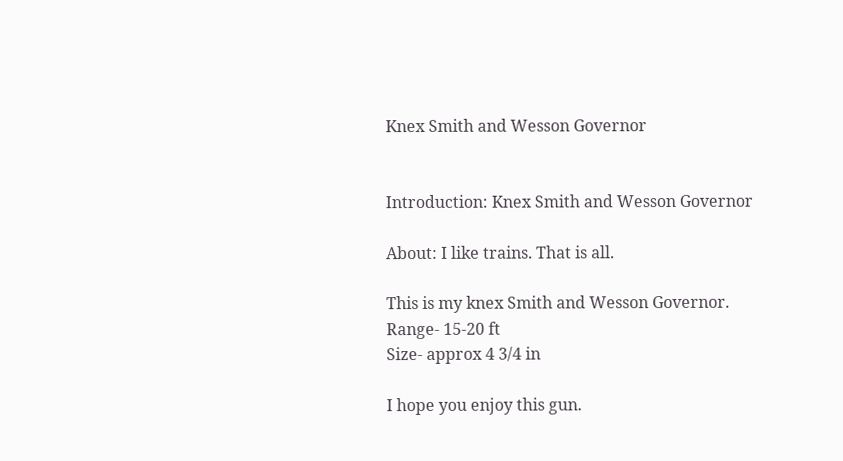Knex Smith and Wesson Governor


Introduction: Knex Smith and Wesson Governor

About: I like trains. That is all.

This is my knex Smith and Wesson Governor.
Range- 15-20 ft
Size- approx 4 3/4 in

I hope you enjoy this gun.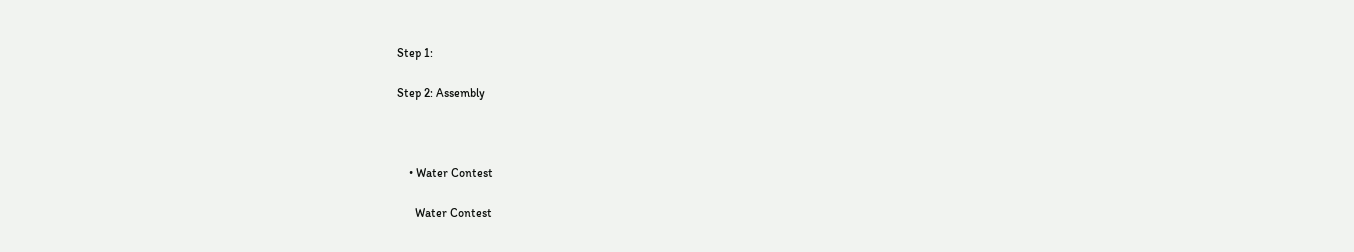Step 1:

Step 2: Assembly



    • Water Contest

      Water Contest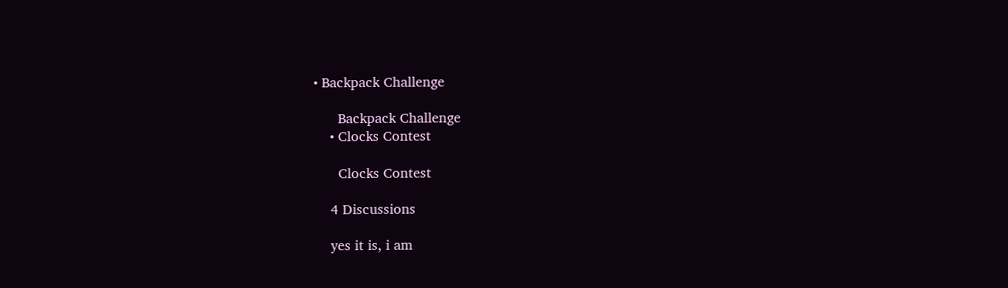• Backpack Challenge

      Backpack Challenge
    • Clocks Contest

      Clocks Contest

    4 Discussions

    yes it is, i am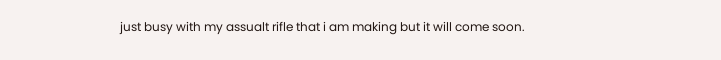just busy with my assualt rifle that i am making but it will come soon.